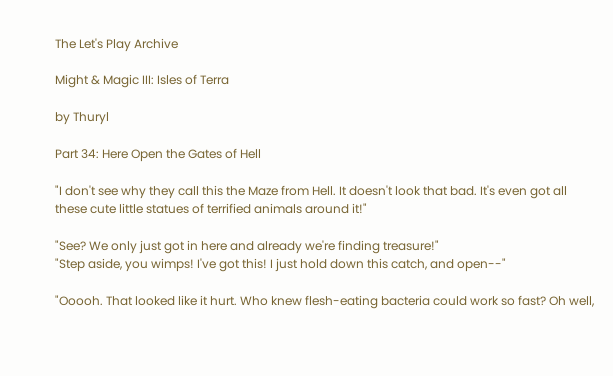The Let's Play Archive

Might & Magic III: Isles of Terra

by Thuryl

Part 34: Here Open the Gates of Hell

"I don't see why they call this the Maze from Hell. It doesn't look that bad. It's even got all these cute little statues of terrified animals around it!"

"See? We only just got in here and already we're finding treasure!"
"Step aside, you wimps! I've got this! I just hold down this catch, and open--"

"Ooooh. That looked like it hurt. Who knew flesh-eating bacteria could work so fast? Oh well,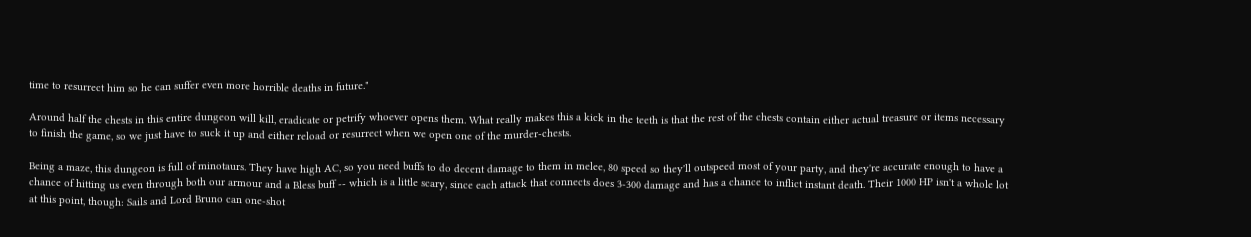time to resurrect him so he can suffer even more horrible deaths in future."

Around half the chests in this entire dungeon will kill, eradicate or petrify whoever opens them. What really makes this a kick in the teeth is that the rest of the chests contain either actual treasure or items necessary to finish the game, so we just have to suck it up and either reload or resurrect when we open one of the murder-chests.

Being a maze, this dungeon is full of minotaurs. They have high AC, so you need buffs to do decent damage to them in melee, 80 speed so they'll outspeed most of your party, and they're accurate enough to have a chance of hitting us even through both our armour and a Bless buff -- which is a little scary, since each attack that connects does 3-300 damage and has a chance to inflict instant death. Their 1000 HP isn't a whole lot at this point, though: Sails and Lord Bruno can one-shot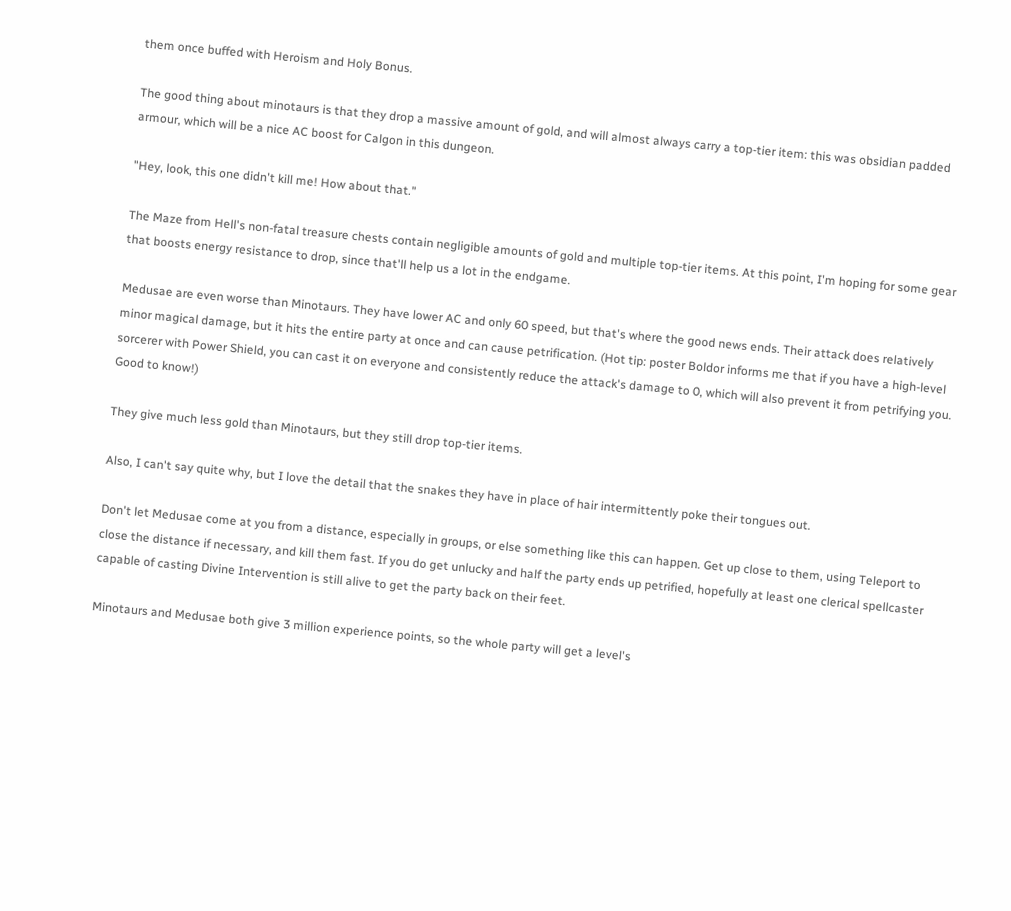them once buffed with Heroism and Holy Bonus.

The good thing about minotaurs is that they drop a massive amount of gold, and will almost always carry a top-tier item: this was obsidian padded armour, which will be a nice AC boost for Calgon in this dungeon.

"Hey, look, this one didn't kill me! How about that."

The Maze from Hell's non-fatal treasure chests contain negligible amounts of gold and multiple top-tier items. At this point, I'm hoping for some gear that boosts energy resistance to drop, since that'll help us a lot in the endgame.

Medusae are even worse than Minotaurs. They have lower AC and only 60 speed, but that's where the good news ends. Their attack does relatively minor magical damage, but it hits the entire party at once and can cause petrification. (Hot tip: poster Boldor informs me that if you have a high-level sorcerer with Power Shield, you can cast it on everyone and consistently reduce the attack's damage to 0, which will also prevent it from petrifying you. Good to know!)

They give much less gold than Minotaurs, but they still drop top-tier items.

Also, I can't say quite why, but I love the detail that the snakes they have in place of hair intermittently poke their tongues out.

Don't let Medusae come at you from a distance, especially in groups, or else something like this can happen. Get up close to them, using Teleport to close the distance if necessary, and kill them fast. If you do get unlucky and half the party ends up petrified, hopefully at least one clerical spellcaster capable of casting Divine Intervention is still alive to get the party back on their feet.

Minotaurs and Medusae both give 3 million experience points, so the whole party will get a level's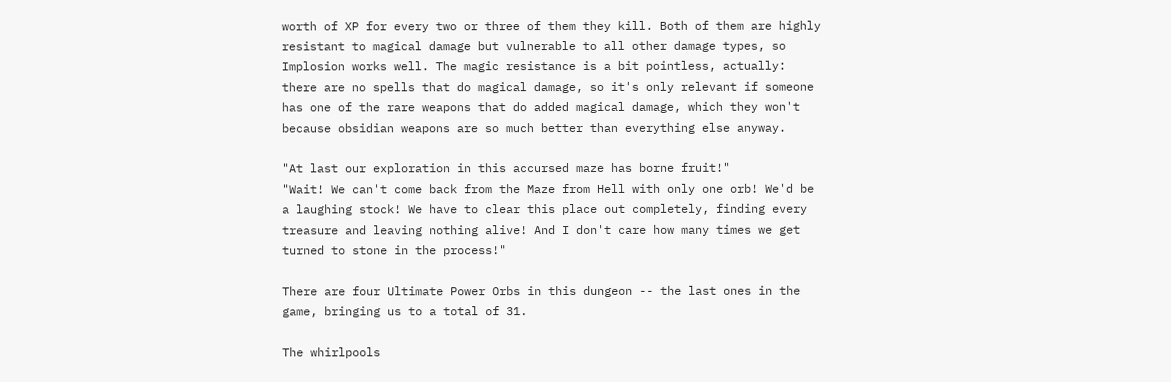worth of XP for every two or three of them they kill. Both of them are highly resistant to magical damage but vulnerable to all other damage types, so Implosion works well. The magic resistance is a bit pointless, actually: there are no spells that do magical damage, so it's only relevant if someone has one of the rare weapons that do added magical damage, which they won't because obsidian weapons are so much better than everything else anyway.

"At last our exploration in this accursed maze has borne fruit!"
"Wait! We can't come back from the Maze from Hell with only one orb! We'd be a laughing stock! We have to clear this place out completely, finding every treasure and leaving nothing alive! And I don't care how many times we get turned to stone in the process!"

There are four Ultimate Power Orbs in this dungeon -- the last ones in the game, bringing us to a total of 31.

The whirlpools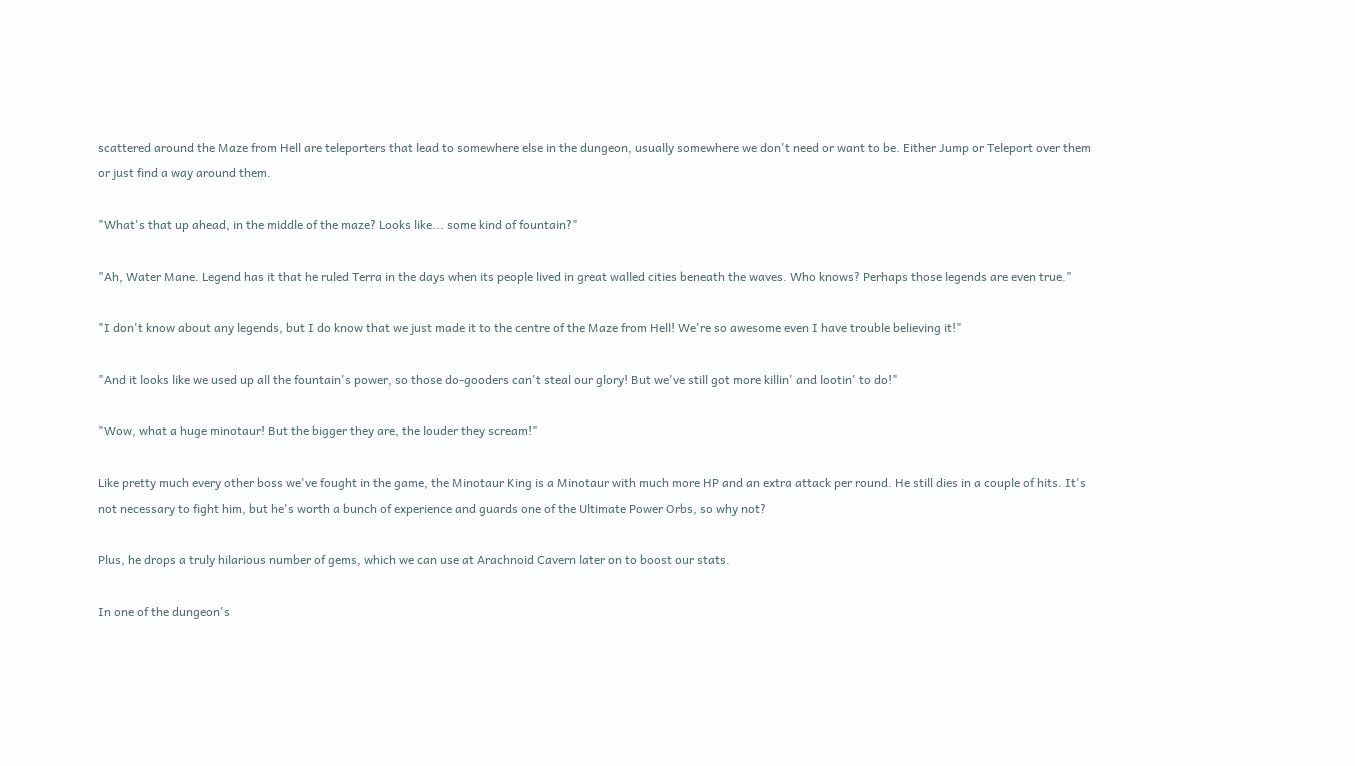scattered around the Maze from Hell are teleporters that lead to somewhere else in the dungeon, usually somewhere we don't need or want to be. Either Jump or Teleport over them or just find a way around them.

"What's that up ahead, in the middle of the maze? Looks like... some kind of fountain?"

"Ah, Water Mane. Legend has it that he ruled Terra in the days when its people lived in great walled cities beneath the waves. Who knows? Perhaps those legends are even true."

"I don't know about any legends, but I do know that we just made it to the centre of the Maze from Hell! We're so awesome even I have trouble believing it!"

"And it looks like we used up all the fountain's power, so those do-gooders can't steal our glory! But we've still got more killin' and lootin' to do!"

"Wow, what a huge minotaur! But the bigger they are, the louder they scream!"

Like pretty much every other boss we've fought in the game, the Minotaur King is a Minotaur with much more HP and an extra attack per round. He still dies in a couple of hits. It's not necessary to fight him, but he's worth a bunch of experience and guards one of the Ultimate Power Orbs, so why not?

Plus, he drops a truly hilarious number of gems, which we can use at Arachnoid Cavern later on to boost our stats.

In one of the dungeon's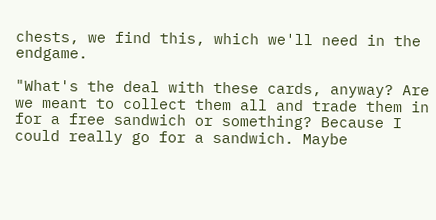chests, we find this, which we'll need in the endgame.

"What's the deal with these cards, anyway? Are we meant to collect them all and trade them in for a free sandwich or something? Because I could really go for a sandwich. Maybe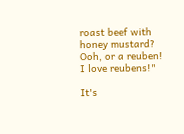roast beef with honey mustard? Ooh, or a reuben! I love reubens!"

It's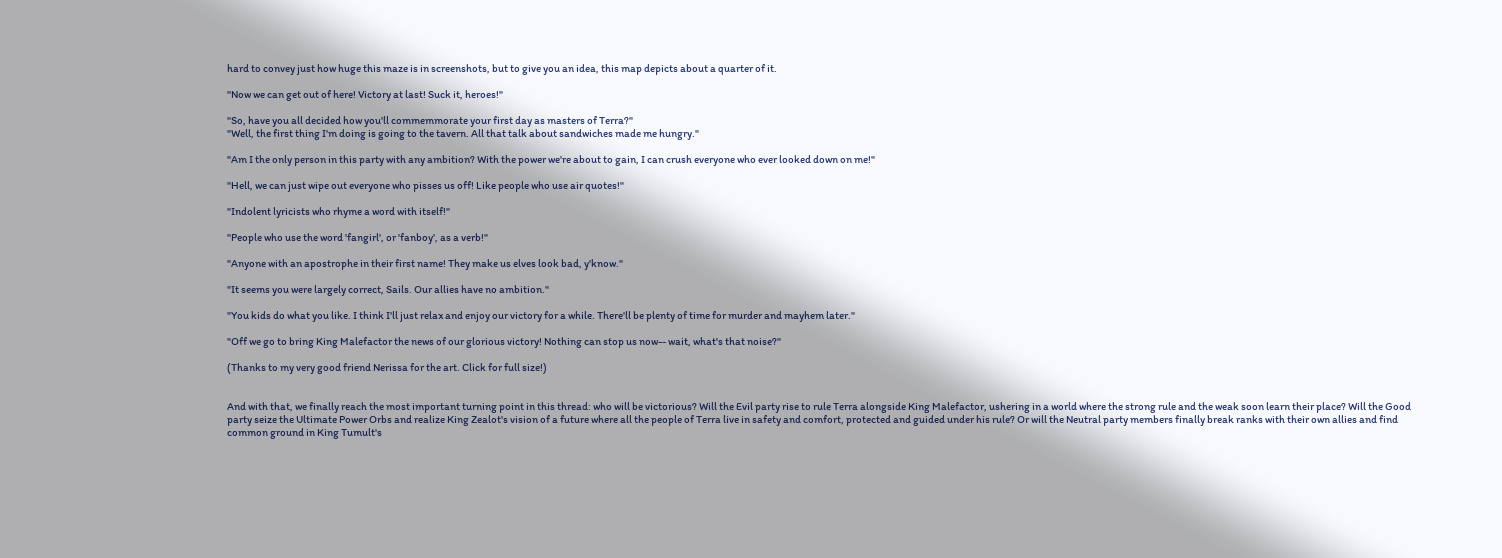hard to convey just how huge this maze is in screenshots, but to give you an idea, this map depicts about a quarter of it.

"Now we can get out of here! Victory at last! Suck it, heroes!"

"So, have you all decided how you'll commemmorate your first day as masters of Terra?"
"Well, the first thing I'm doing is going to the tavern. All that talk about sandwiches made me hungry."

"Am I the only person in this party with any ambition? With the power we're about to gain, I can crush everyone who ever looked down on me!"

"Hell, we can just wipe out everyone who pisses us off! Like people who use air quotes!"

"Indolent lyricists who rhyme a word with itself!"

"People who use the word 'fangirl', or 'fanboy', as a verb!"

"Anyone with an apostrophe in their first name! They make us elves look bad, y'know."

"It seems you were largely correct, Sails. Our allies have no ambition."

"You kids do what you like. I think I'll just relax and enjoy our victory for a while. There'll be plenty of time for murder and mayhem later."

"Off we go to bring King Malefactor the news of our glorious victory! Nothing can stop us now-- wait, what's that noise?"

(Thanks to my very good friend Nerissa for the art. Click for full size!)


And with that, we finally reach the most important turning point in this thread: who will be victorious? Will the Evil party rise to rule Terra alongside King Malefactor, ushering in a world where the strong rule and the weak soon learn their place? Will the Good party seize the Ultimate Power Orbs and realize King Zealot's vision of a future where all the people of Terra live in safety and comfort, protected and guided under his rule? Or will the Neutral party members finally break ranks with their own allies and find common ground in King Tumult's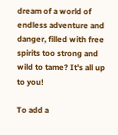dream of a world of endless adventure and danger, filled with free spirits too strong and wild to tame? It's all up to you!

To add a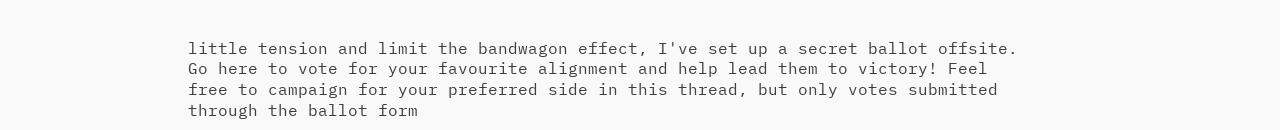little tension and limit the bandwagon effect, I've set up a secret ballot offsite. Go here to vote for your favourite alignment and help lead them to victory! Feel free to campaign for your preferred side in this thread, but only votes submitted through the ballot form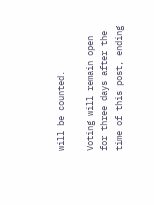will be counted.

Voting will remain open for three days after the time of this post, ending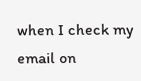when I check my email on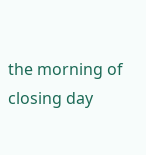the morning of closing day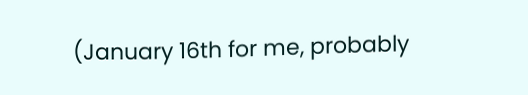(January 16th for me, probably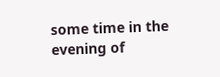some time in the evening of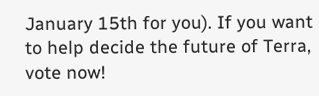January 15th for you). If you want to help decide the future of Terra, vote now!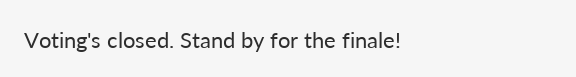Voting's closed. Stand by for the finale!